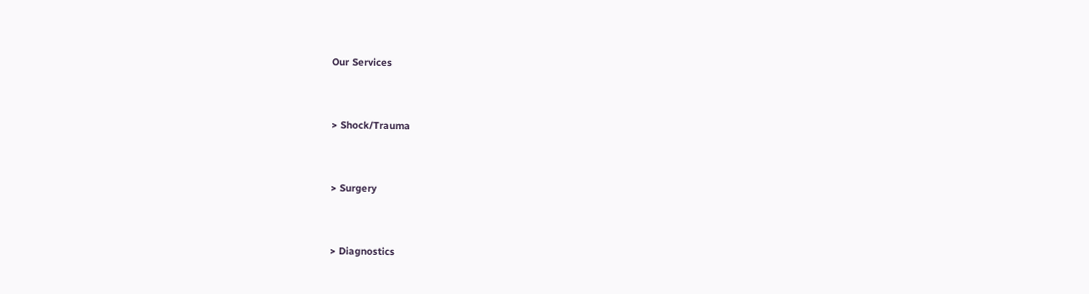Our Services


> Shock/Trauma


> Surgery


> Diagnostics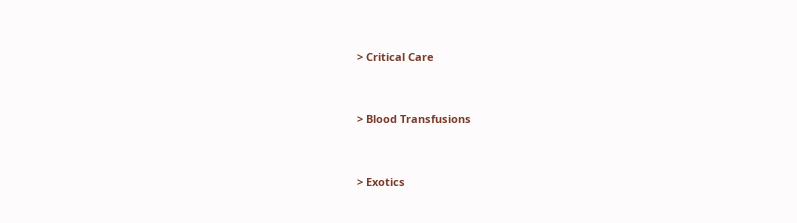> Critical Care


> Blood Transfusions


> Exotics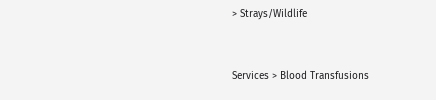> Strays/Wildlife


Services > Blood Transfusions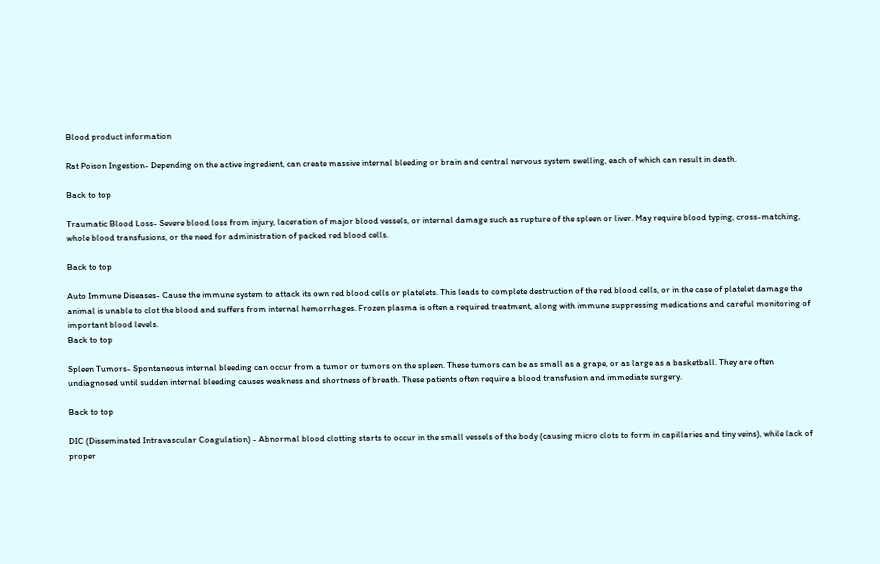Blood product information

Rat Poison Ingestion- Depending on the active ingredient, can create massive internal bleeding or brain and central nervous system swelling, each of which can result in death.

Back to top

Traumatic Blood Loss- Severe blood loss from injury, laceration of major blood vessels, or internal damage such as rupture of the spleen or liver. May require blood typing, cross-matching, whole blood transfusions, or the need for administration of packed red blood cells.

Back to top

Auto Immune Diseases- Cause the immune system to attack its own red blood cells or platelets. This leads to complete destruction of the red blood cells, or in the case of platelet damage the animal is unable to clot the blood and suffers from internal hemorrhages. Frozen plasma is often a required treatment, along with immune suppressing medications and careful monitoring of important blood levels.
Back to top

Spleen Tumors- Spontaneous internal bleeding can occur from a tumor or tumors on the spleen. These tumors can be as small as a grape, or as large as a basketball. They are often undiagnosed until sudden internal bleeding causes weakness and shortness of breath. These patients often require a blood transfusion and immediate surgery.

Back to top

DIC (Disseminated Intravascular Coagulation) - Abnormal blood clotting starts to occur in the small vessels of the body (causing micro clots to form in capillaries and tiny veins), while lack of proper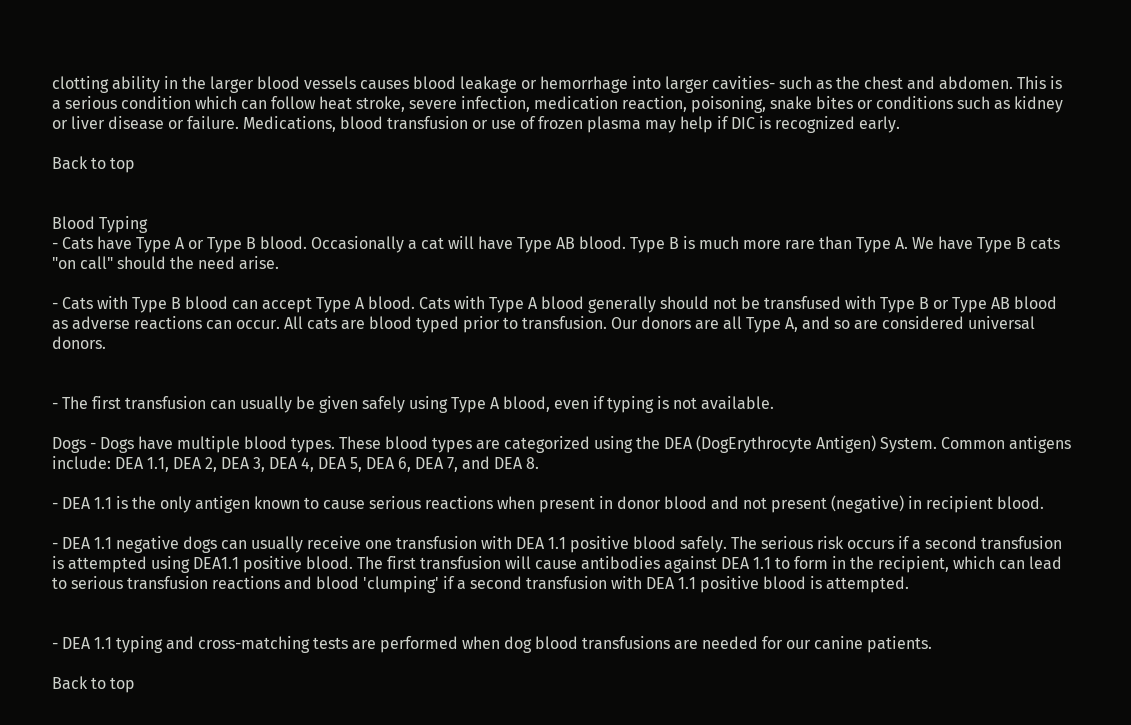clotting ability in the larger blood vessels causes blood leakage or hemorrhage into larger cavities- such as the chest and abdomen. This is a serious condition which can follow heat stroke, severe infection, medication reaction, poisoning, snake bites or conditions such as kidney or liver disease or failure. Medications, blood transfusion or use of frozen plasma may help if DIC is recognized early.

Back to top


Blood Typing
- Cats have Type A or Type B blood. Occasionally a cat will have Type AB blood. Type B is much more rare than Type A. We have Type B cats "on call" should the need arise.

- Cats with Type B blood can accept Type A blood. Cats with Type A blood generally should not be transfused with Type B or Type AB blood as adverse reactions can occur. All cats are blood typed prior to transfusion. Our donors are all Type A, and so are considered universal donors.


- The first transfusion can usually be given safely using Type A blood, even if typing is not available.

Dogs - Dogs have multiple blood types. These blood types are categorized using the DEA (DogErythrocyte Antigen) System. Common antigens include: DEA 1.1, DEA 2, DEA 3, DEA 4, DEA 5, DEA 6, DEA 7, and DEA 8.

- DEA 1.1 is the only antigen known to cause serious reactions when present in donor blood and not present (negative) in recipient blood.

- DEA 1.1 negative dogs can usually receive one transfusion with DEA 1.1 positive blood safely. The serious risk occurs if a second transfusion is attempted using DEA1.1 positive blood. The first transfusion will cause antibodies against DEA 1.1 to form in the recipient, which can lead to serious transfusion reactions and blood 'clumping' if a second transfusion with DEA 1.1 positive blood is attempted.


- DEA 1.1 typing and cross-matching tests are performed when dog blood transfusions are needed for our canine patients.

Back to top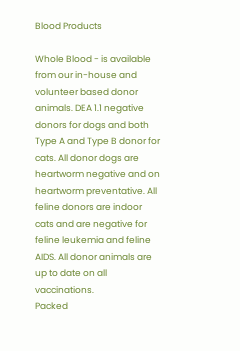Blood Products

Whole Blood - is available from our in-house and volunteer based donor animals. DEA 1.1 negative donors for dogs and both Type A and Type B donor for cats. All donor dogs are heartworm negative and on heartworm preventative. All feline donors are indoor cats and are negative for feline leukemia and feline AIDS. All donor animals are up to date on all vaccinations.
Packed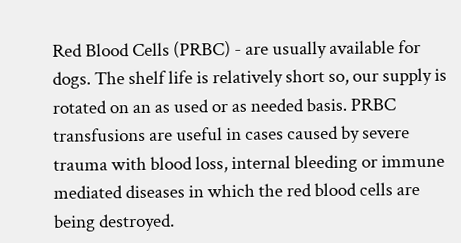Red Blood Cells (PRBC) - are usually available for dogs. The shelf life is relatively short so, our supply is rotated on an as used or as needed basis. PRBC transfusions are useful in cases caused by severe trauma with blood loss, internal bleeding or immune mediated diseases in which the red blood cells are being destroyed.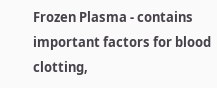Frozen Plasma - contains important factors for blood clotting,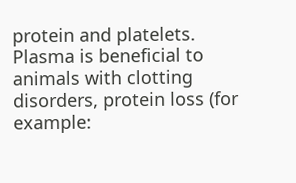protein and platelets. Plasma is beneficial to animals with clotting disorders, protein loss (for example: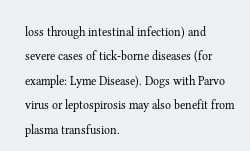loss through intestinal infection) and severe cases of tick-borne diseases (for example: Lyme Disease). Dogs with Parvo virus or leptospirosis may also benefit from plasma transfusion.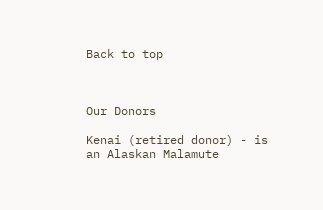Back to top



Our Donors

Kenai (retired donor) - is an Alaskan Malamute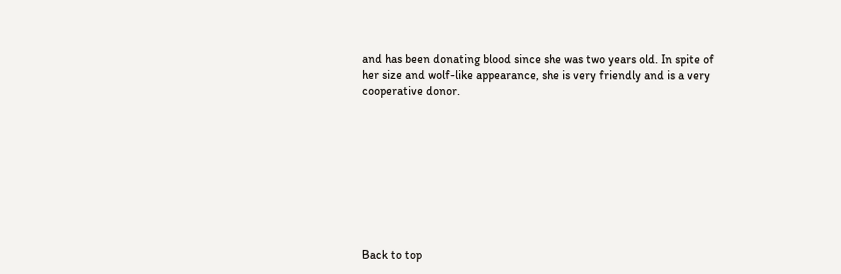and has been donating blood since she was two years old. In spite of her size and wolf-like appearance, she is very friendly and is a very cooperative donor.









Back to top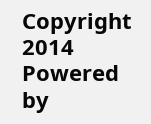Copyright 2014
Powered by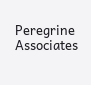Peregrine Associates